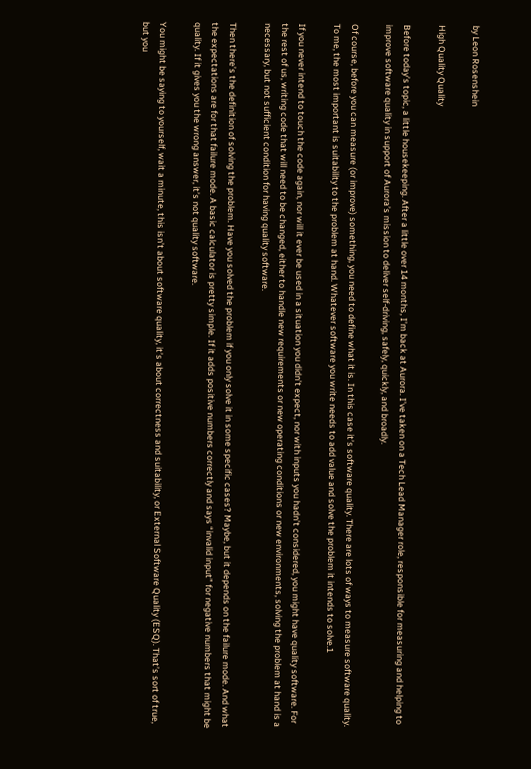by Leon Rosenshein

High Quality Quality

Before today’s topic, a little housekeeping. After a little over 14 months, I’m back at Aurora. I’ve taken on a Tech Lead Manager role, responsible for measuring and helping to improve software quality in support of Aurora’s mission to deliver self-driving, safely, quickly, and broadly.

Of course, before you can measure (or improve) something, you need to define what it is. In this case it’s software quality. There are lots of ways to measure software quality. To me, the most important is suitability to the problem at hand. Whatever software you write needs to add value and solve the problem it intends to solve.1

If you never intend to touch the code again, nor will it ever be used in a situation you didn’t expect, nor with inputs you hadn’t considered, you might have quality software. For the rest of us, writing code that will need to be changed, either to handle new requirements or new operating conditions or new environments, solving the problem at hand is a necessary, but not sufficient condition for having quality software.

Then there’s the definition of solving the problem. Have you solved the problem if you only solve it in some specific cases? Maybe, but it depends on the failure mode. And what the expectations are for that failure mode. A basic calculator is pretty simple. If it adds positive numbers correctly and says “invalid input” for negative numbers that might be quality. If it gives you the wrong answer, it’s not quality software.

You might be saying to yourself, wait a minute, this isn’t about software quality, it’s about correctness and suitability, or External Software Quality (ESQ). That’s sort of true, but you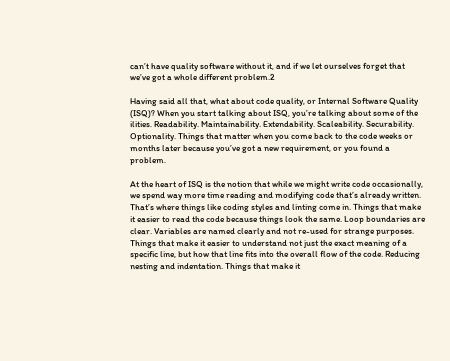can’t have quality software without it, and if we let ourselves forget that we’ve got a whole different problem.2

Having said all that, what about code quality, or Internal Software Quality (ISQ)? When you start talking about ISQ, you’re talking about some of the ilities. Readability. Maintainability. Extendability. Scaleability. Securability. Optionality. Things that matter when you come back to the code weeks or months later because you’ve got a new requirement, or you found a problem.

At the heart of ISQ is the notion that while we might write code occasionally, we spend way more time reading and modifying code that’s already written. That’s where things like coding styles and linting come in. Things that make it easier to read the code because things look the same. Loop boundaries are clear. Variables are named clearly and not re-used for strange purposes. Things that make it easier to understand not just the exact meaning of a specific line, but how that line fits into the overall flow of the code. Reducing nesting and indentation. Things that make it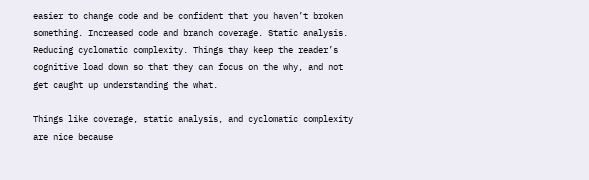easier to change code and be confident that you haven’t broken something. Increased code and branch coverage. Static analysis. Reducing cyclomatic complexity. Things thay keep the reader’s cognitive load down so that they can focus on the why, and not get caught up understanding the what.

Things like coverage, static analysis, and cyclomatic complexity are nice because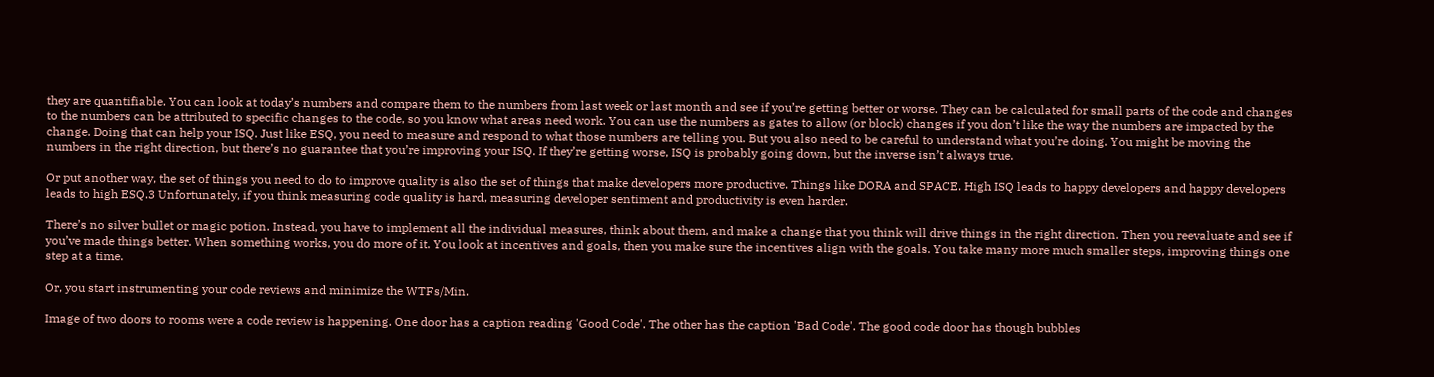they are quantifiable. You can look at today’s numbers and compare them to the numbers from last week or last month and see if you’re getting better or worse. They can be calculated for small parts of the code and changes to the numbers can be attributed to specific changes to the code, so you know what areas need work. You can use the numbers as gates to allow (or block) changes if you don’t like the way the numbers are impacted by the change. Doing that can help your ISQ. Just like ESQ, you need to measure and respond to what those numbers are telling you. But you also need to be careful to understand what you’re doing. You might be moving the numbers in the right direction, but there’s no guarantee that you’re improving your ISQ. If they’re getting worse, ISQ is probably going down, but the inverse isn’t always true.

Or put another way, the set of things you need to do to improve quality is also the set of things that make developers more productive. Things like DORA and SPACE. High ISQ leads to happy developers and happy developers leads to high ESQ.3 Unfortunately, if you think measuring code quality is hard, measuring developer sentiment and productivity is even harder.

There’s no silver bullet or magic potion. Instead, you have to implement all the individual measures, think about them, and make a change that you think will drive things in the right direction. Then you reevaluate and see if you’ve made things better. When something works, you do more of it. You look at incentives and goals, then you make sure the incentives align with the goals. You take many more much smaller steps, improving things one step at a time.

Or, you start instrumenting your code reviews and minimize the WTFs/Min.

Image of two doors to rooms were a code review is happening. One door has a caption reading 'Good Code'. The other has the caption 'Bad Code'. The good code door has though bubbles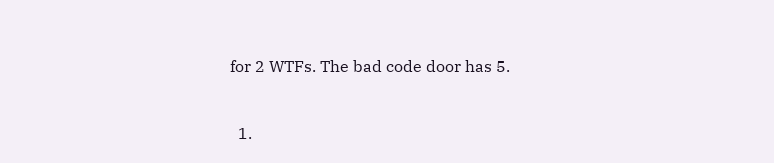for 2 WTFs. The bad code door has 5.


  1.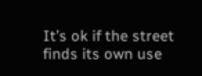It’s ok if the street finds its own use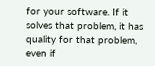for your software. If it solves that problem, it has quality for that problem, even if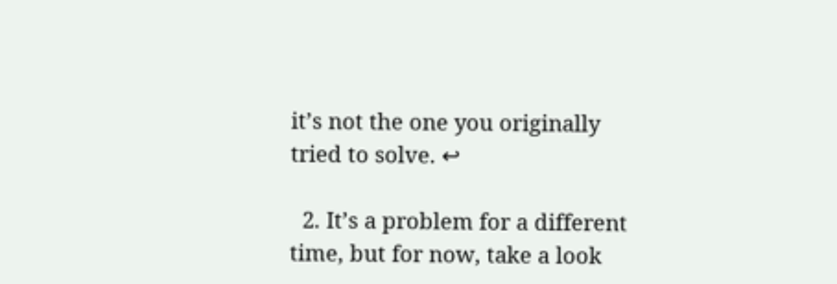it’s not the one you originally tried to solve. ↩

  2. It’s a problem for a different time, but for now, take a look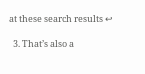at these search results ↩

  3. That’s also a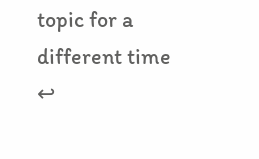topic for a different time ↩